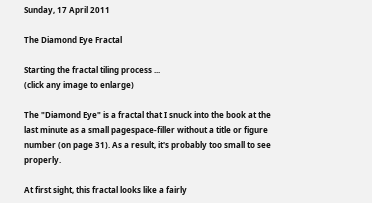Sunday, 17 April 2011

The Diamond Eye Fractal

Starting the fractal tiling process ...
(click any image to enlarge)

The "Diamond Eye" is a fractal that I snuck into the book at the last minute as a small pagespace-filler without a title or figure number (on page 31). As a result, it's probably too small to see properly.

At first sight, this fractal looks like a fairly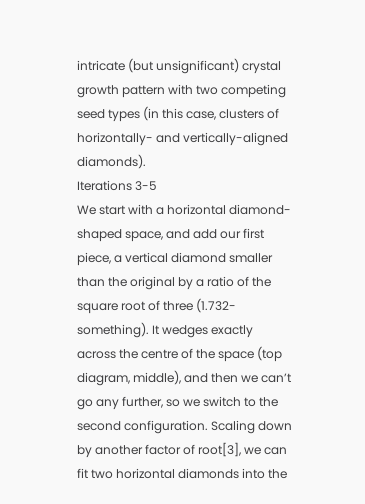intricate (but unsignificant) crystal growth pattern with two competing seed types (in this case, clusters of horizontally- and vertically-aligned diamonds).
Iterations 3-5
We start with a horizontal diamond-shaped space, and add our first piece, a vertical diamond smaller than the original by a ratio of the square root of three (1.732-something). It wedges exactly across the centre of the space (top diagram, middle), and then we can’t go any further, so we switch to the second configuration. Scaling down by another factor of root[3], we can fit two horizontal diamonds into the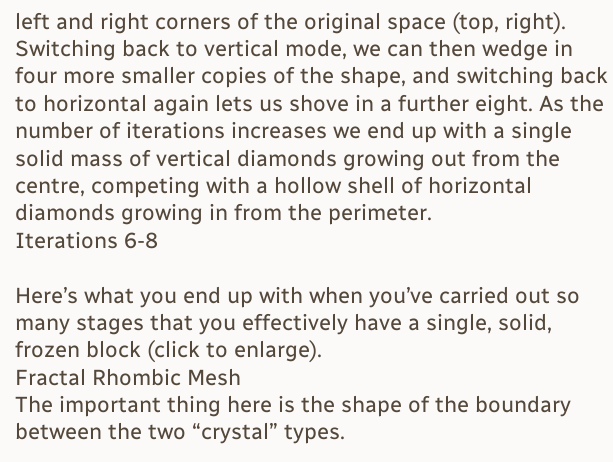left and right corners of the original space (top, right). Switching back to vertical mode, we can then wedge in four more smaller copies of the shape, and switching back to horizontal again lets us shove in a further eight. As the number of iterations increases we end up with a single solid mass of vertical diamonds growing out from the centre, competing with a hollow shell of horizontal diamonds growing in from the perimeter.
Iterations 6-8

Here’s what you end up with when you’ve carried out so many stages that you effectively have a single, solid,  frozen block (click to enlarge).
Fractal Rhombic Mesh
The important thing here is the shape of the boundary between the two “crystal” types.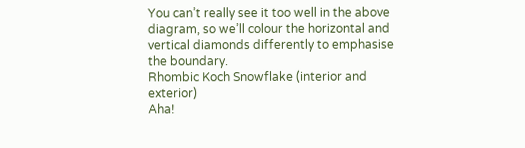You can’t really see it too well in the above diagram, so we’ll colour the horizontal and vertical diamonds differently to emphasise the boundary.
Rhombic Koch Snowflake (interior and exterior)
Aha!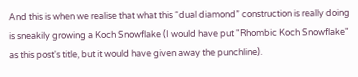And this is when we realise that what this “dual diamond” construction is really doing is sneakily growing a Koch Snowflake (I would have put "Rhombic Koch Snowflake" as this post's title, but it would have given away the punchline).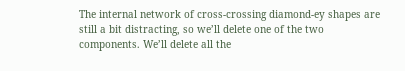The internal network of cross-crossing diamond-ey shapes are still a bit distracting, so we’ll delete one of the two components. We’ll delete all the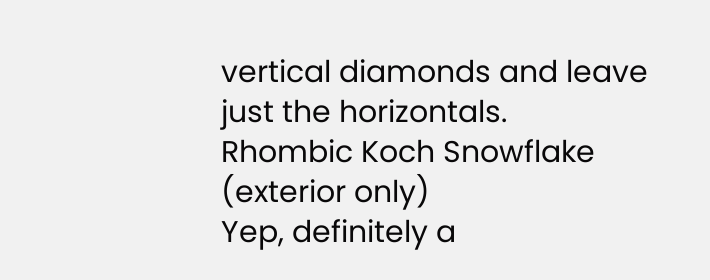vertical diamonds and leave just the horizontals.
Rhombic Koch Snowflake (exterior only)
Yep, definitely a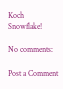Koch Snowflake!

No comments:

Post a Comment